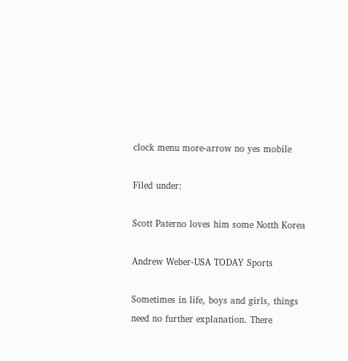clock menu more-arrow no yes mobile

Filed under:

Scott Paterno loves him some Notth Korea

Andrew Weber-USA TODAY Sports

Sometimes in life, boys and girls, things need no further explanation. There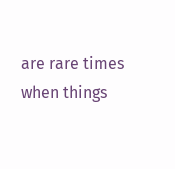are rare times when things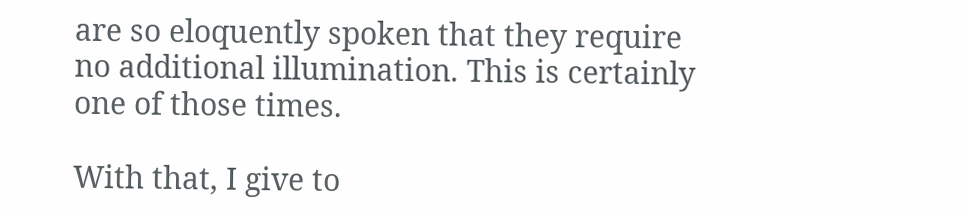are so eloquently spoken that they require no additional illumination. This is certainly one of those times.

With that, I give to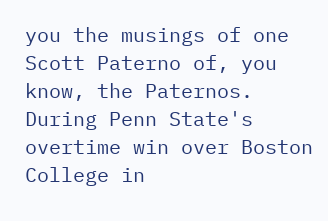you the musings of one Scott Paterno of, you know, the Paternos. During Penn State's overtime win over Boston College in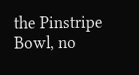the Pinstripe Bowl, no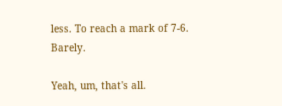less. To reach a mark of 7-6. Barely.

Yeah, um, that's all.